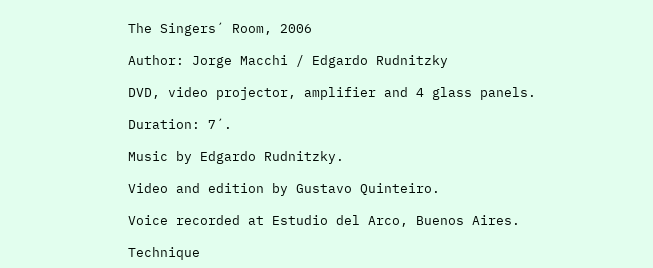The Singers´ Room, 2006

Author: Jorge Macchi / Edgardo Rudnitzky

DVD, video projector, amplifier and 4 glass panels.

Duration: 7´.

Music by Edgardo Rudnitzky.

Video and edition by Gustavo Quinteiro.

Voice recorded at Estudio del Arco, Buenos Aires.

Technique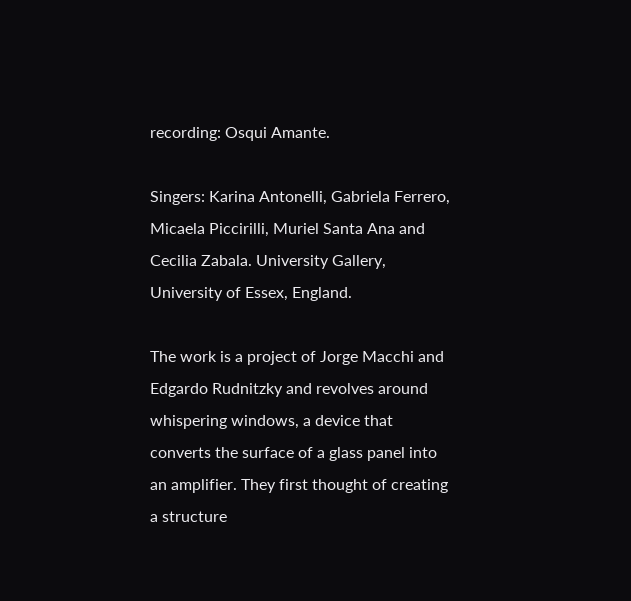recording: Osqui Amante.

Singers: Karina Antonelli, Gabriela Ferrero, Micaela Piccirilli, Muriel Santa Ana and Cecilia Zabala. University Gallery, University of Essex, England.

The work is a project of Jorge Macchi and Edgardo Rudnitzky and revolves around whispering windows, a device that converts the surface of a glass panel into an amplifier. They first thought of creating a structure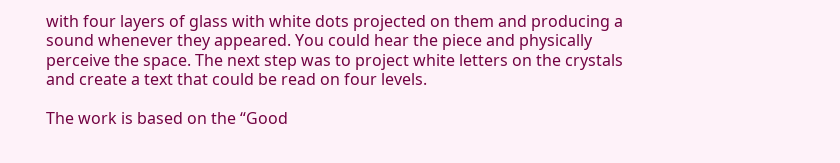with four layers of glass with white dots projected on them and producing a sound whenever they appeared. You could hear the piece and physically perceive the space. The next step was to project white letters on the crystals and create a text that could be read on four levels.

The work is based on the “Good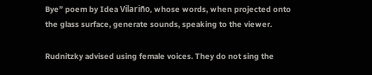Bye” poem by Idea Vilariño, whose words, when projected onto the glass surface, generate sounds, speaking to the viewer.

Rudnitzky advised using female voices. They do not sing the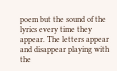poem but the sound of the lyrics every time they appear. The letters appear and disappear playing with the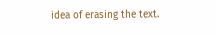idea of erasing the text.